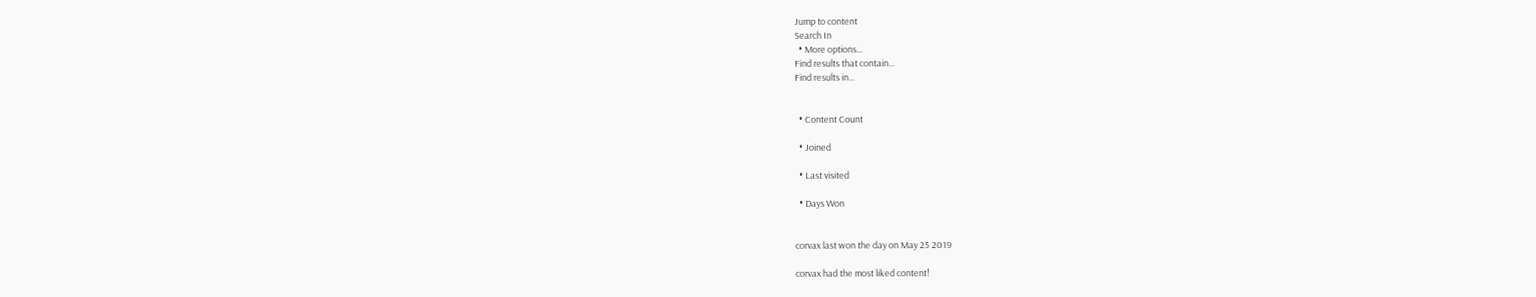Jump to content
Search In
  • More options...
Find results that contain...
Find results in...


  • Content Count

  • Joined

  • Last visited

  • Days Won


corvax last won the day on May 25 2019

corvax had the most liked content!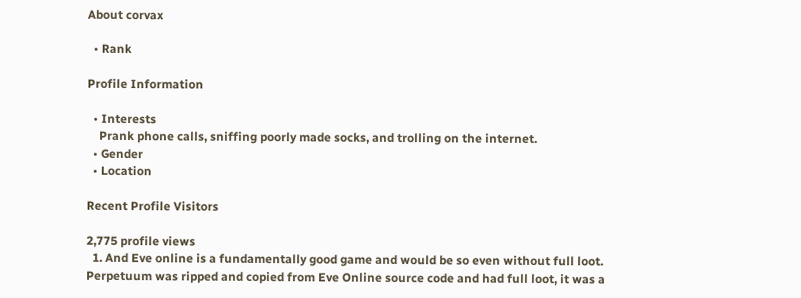About corvax

  • Rank

Profile Information

  • Interests
    Prank phone calls, sniffing poorly made socks, and trolling on the internet.
  • Gender
  • Location

Recent Profile Visitors

2,775 profile views
  1. And Eve online is a fundamentally good game and would be so even without full loot. Perpetuum was ripped and copied from Eve Online source code and had full loot, it was a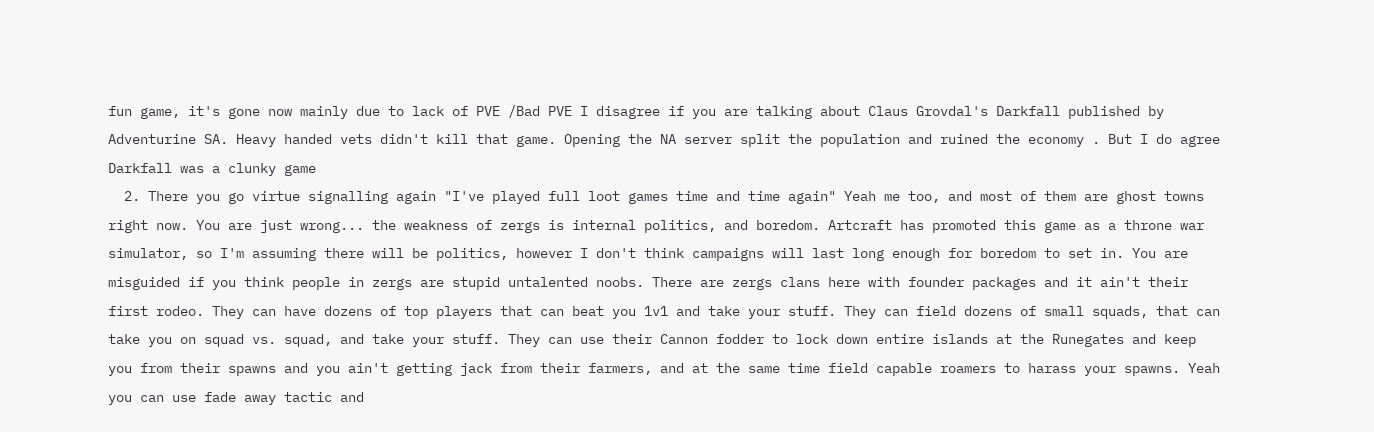fun game, it's gone now mainly due to lack of PVE /Bad PVE I disagree if you are talking about Claus Grovdal's Darkfall published by Adventurine SA. Heavy handed vets didn't kill that game. Opening the NA server split the population and ruined the economy . But I do agree Darkfall was a clunky game
  2. There you go virtue signalling again "I've played full loot games time and time again" Yeah me too, and most of them are ghost towns right now. You are just wrong... the weakness of zergs is internal politics, and boredom. Artcraft has promoted this game as a throne war simulator, so I'm assuming there will be politics, however I don't think campaigns will last long enough for boredom to set in. You are misguided if you think people in zergs are stupid untalented noobs. There are zergs clans here with founder packages and it ain't their first rodeo. They can have dozens of top players that can beat you 1v1 and take your stuff. They can field dozens of small squads, that can take you on squad vs. squad, and take your stuff. They can use their Cannon fodder to lock down entire islands at the Runegates and keep you from their spawns and you ain't getting jack from their farmers, and at the same time field capable roamers to harass your spawns. Yeah you can use fade away tactic and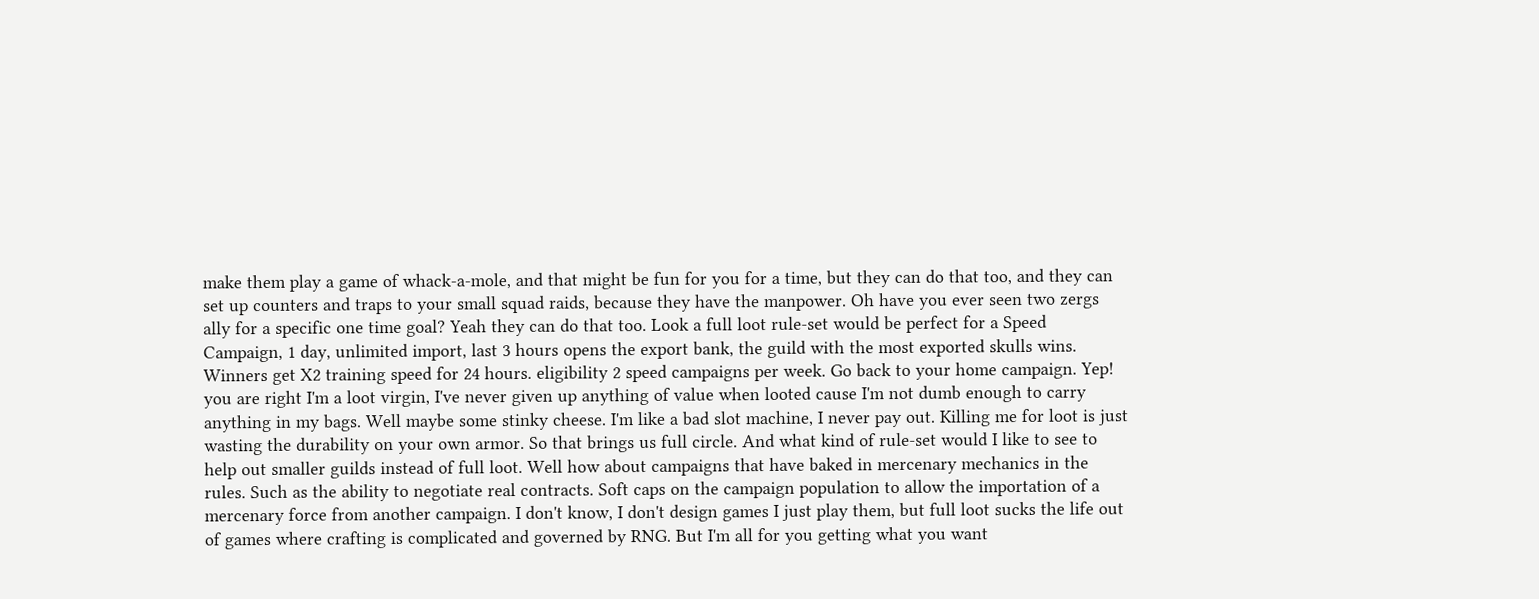make them play a game of whack-a-mole, and that might be fun for you for a time, but they can do that too, and they can set up counters and traps to your small squad raids, because they have the manpower. Oh have you ever seen two zergs ally for a specific one time goal? Yeah they can do that too. Look a full loot rule-set would be perfect for a Speed Campaign, 1 day, unlimited import, last 3 hours opens the export bank, the guild with the most exported skulls wins. Winners get X2 training speed for 24 hours. eligibility 2 speed campaigns per week. Go back to your home campaign. Yep! you are right I'm a loot virgin, I've never given up anything of value when looted cause I'm not dumb enough to carry anything in my bags. Well maybe some stinky cheese. I'm like a bad slot machine, I never pay out. Killing me for loot is just wasting the durability on your own armor. So that brings us full circle. And what kind of rule-set would I like to see to help out smaller guilds instead of full loot. Well how about campaigns that have baked in mercenary mechanics in the rules. Such as the ability to negotiate real contracts. Soft caps on the campaign population to allow the importation of a mercenary force from another campaign. I don't know, I don't design games I just play them, but full loot sucks the life out of games where crafting is complicated and governed by RNG. But I'm all for you getting what you want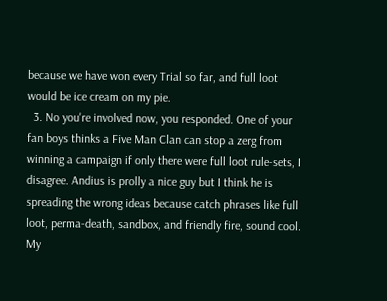because we have won every Trial so far, and full loot would be ice cream on my pie.
  3. No you're involved now, you responded. One of your fan boys thinks a Five Man Clan can stop a zerg from winning a campaign if only there were full loot rule-sets, I disagree. Andius is prolly a nice guy but I think he is spreading the wrong ideas because catch phrases like full loot, perma-death, sandbox, and friendly fire, sound cool. My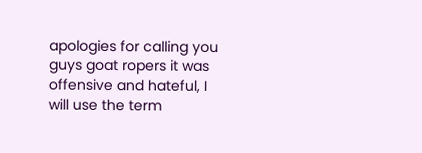apologies for calling you guys goat ropers it was offensive and hateful, I will use the term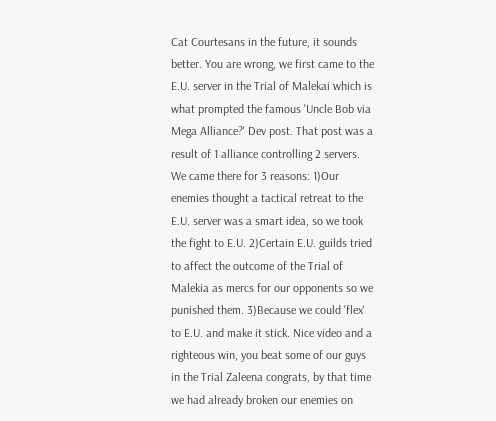Cat Courtesans in the future, it sounds better. You are wrong, we first came to the E.U. server in the Trial of Malekai which is what prompted the famous 'Uncle Bob via Mega Alliance?' Dev post. That post was a result of 1 alliance controlling 2 servers. We came there for 3 reasons: 1)Our enemies thought a tactical retreat to the E.U. server was a smart idea, so we took the fight to E.U. 2)Certain E.U. guilds tried to affect the outcome of the Trial of Malekia as mercs for our opponents so we punished them. 3)Because we could 'flex' to E.U. and make it stick. Nice video and a righteous win, you beat some of our guys in the Trial Zaleena congrats, by that time we had already broken our enemies on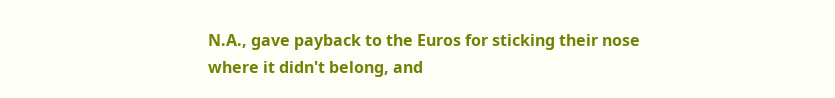N.A., gave payback to the Euros for sticking their nose where it didn't belong, and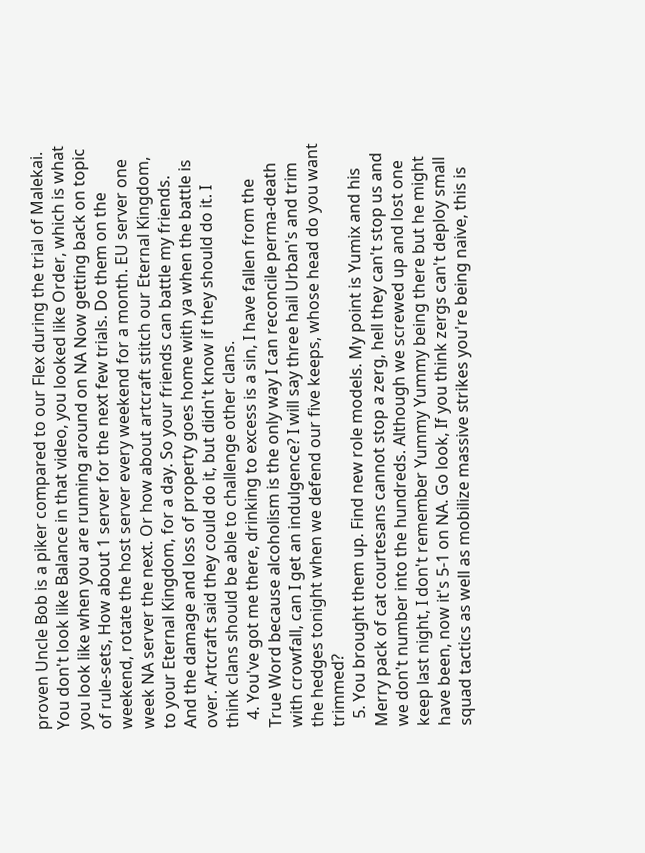proven Uncle Bob is a piker compared to our Flex during the trial of Malekai. You don't look like Balance in that video, you looked like Order, which is what you look like when you are running around on NA Now getting back on topic of rule-sets, How about 1 server for the next few trials. Do them on the weekend, rotate the host server every weekend for a month. EU server one week NA server the next. Or how about artcraft stitch our Eternal Kingdom, to your Eternal Kingdom, for a day. So your friends can battle my friends. And the damage and loss of property goes home with ya when the battle is over. Artcraft said they could do it, but didn't know if they should do it. I think clans should be able to challenge other clans.
  4. You've got me there, drinking to excess is a sin, I have fallen from the True Word because alcoholism is the only way I can reconcile perma-death with crowfall, can I get an indulgence? I will say three hail Urban's and trim the hedges tonight when we defend our five keeps, whose head do you want trimmed?
  5. You brought them up. Find new role models. My point is Yumix and his Merry pack of cat courtesans cannot stop a zerg, hell they can't stop us and we don't number into the hundreds. Although we screwed up and lost one keep last night, I don't remember Yummy Yummy being there but he might have been, now it's 5-1 on NA. Go look, If you think zergs can't deploy small squad tactics as well as mobilize massive strikes you're being naive, this is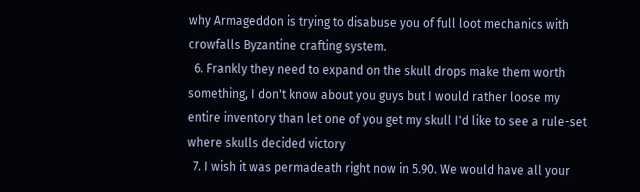why Armageddon is trying to disabuse you of full loot mechanics with crowfalls Byzantine crafting system.
  6. Frankly they need to expand on the skull drops make them worth something, I don't know about you guys but I would rather loose my entire inventory than let one of you get my skull I'd like to see a rule-set where skulls decided victory
  7. I wish it was permadeath right now in 5.90. We would have all your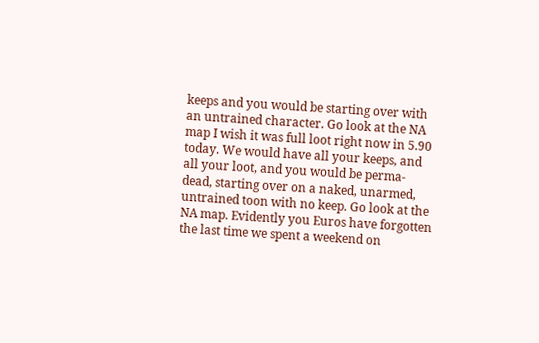keeps and you would be starting over with an untrained character. Go look at the NA map I wish it was full loot right now in 5.90 today. We would have all your keeps, and all your loot, and you would be perma- dead, starting over on a naked, unarmed, untrained toon with no keep. Go look at the NA map. Evidently you Euros have forgotten the last time we spent a weekend on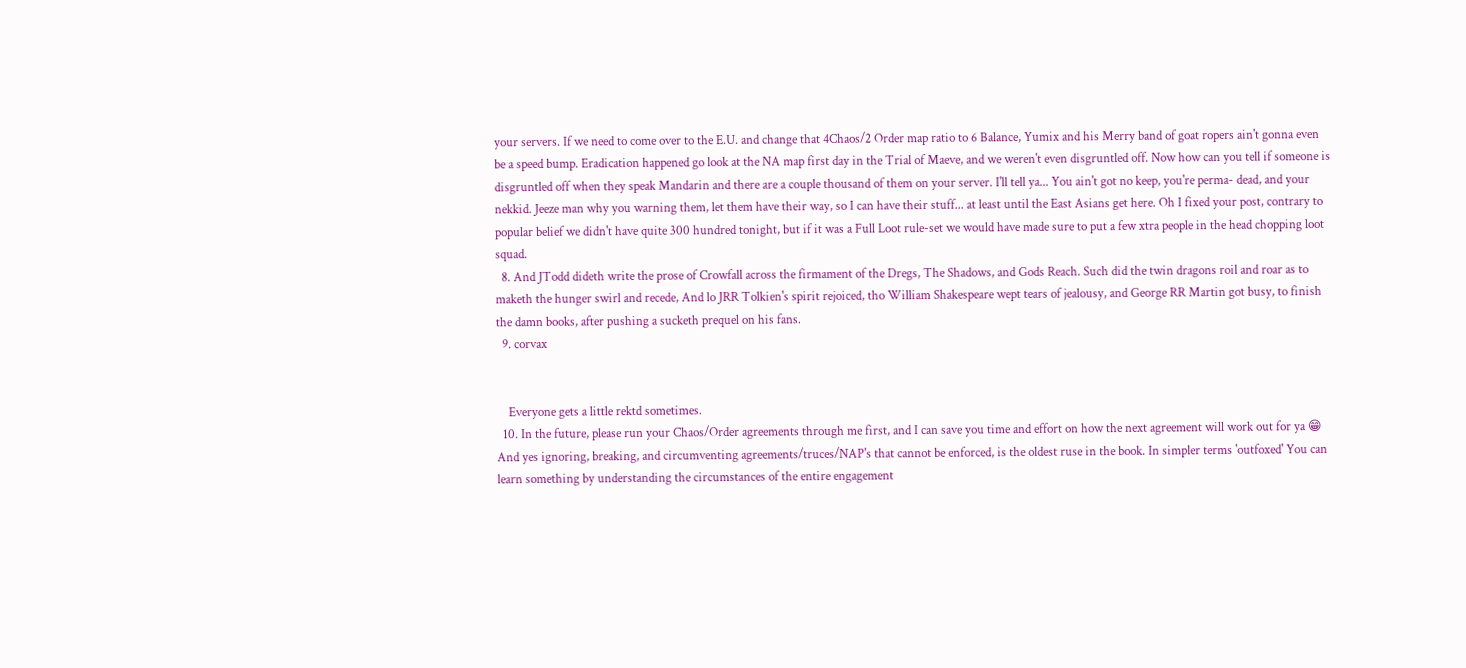your servers. If we need to come over to the E.U. and change that 4Chaos/2 Order map ratio to 6 Balance, Yumix and his Merry band of goat ropers ain't gonna even be a speed bump. Eradication happened go look at the NA map first day in the Trial of Maeve, and we weren't even disgruntled off. Now how can you tell if someone is disgruntled off when they speak Mandarin and there are a couple thousand of them on your server. I'll tell ya... You ain't got no keep, you're perma- dead, and your nekkid. Jeeze man why you warning them, let them have their way, so I can have their stuff... at least until the East Asians get here. Oh I fixed your post, contrary to popular belief we didn't have quite 300 hundred tonight, but if it was a Full Loot rule-set we would have made sure to put a few xtra people in the head chopping loot squad.
  8. And JTodd dideth write the prose of Crowfall across the firmament of the Dregs, The Shadows, and Gods Reach. Such did the twin dragons roil and roar as to maketh the hunger swirl and recede, And lo JRR Tolkien's spirit rejoiced, tho William Shakespeare wept tears of jealousy, and George RR Martin got busy, to finish the damn books, after pushing a sucketh prequel on his fans.
  9. corvax


    Everyone gets a little rektd sometimes.
  10. In the future, please run your Chaos/Order agreements through me first, and I can save you time and effort on how the next agreement will work out for ya 😁 And yes ignoring, breaking, and circumventing agreements/truces/NAP's that cannot be enforced, is the oldest ruse in the book. In simpler terms 'outfoxed' You can learn something by understanding the circumstances of the entire engagement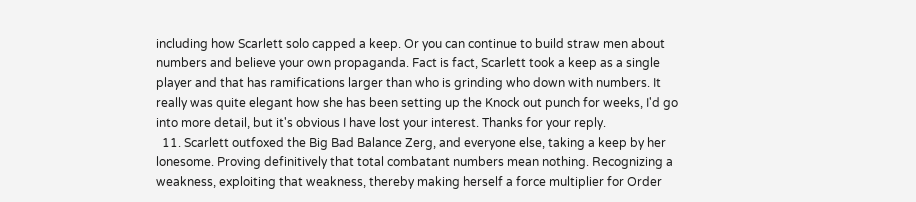including how Scarlett solo capped a keep. Or you can continue to build straw men about numbers and believe your own propaganda. Fact is fact, Scarlett took a keep as a single player and that has ramifications larger than who is grinding who down with numbers. It really was quite elegant how she has been setting up the Knock out punch for weeks, I'd go into more detail, but it's obvious I have lost your interest. Thanks for your reply.
  11. Scarlett outfoxed the Big Bad Balance Zerg, and everyone else, taking a keep by her lonesome. Proving definitively that total combatant numbers mean nothing. Recognizing a weakness, exploiting that weakness, thereby making herself a force multiplier for Order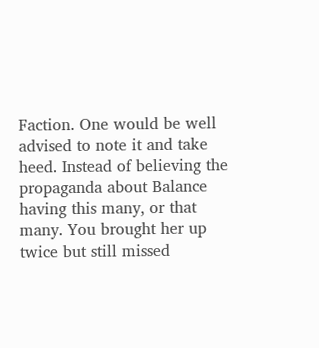Faction. One would be well advised to note it and take heed. Instead of believing the propaganda about Balance having this many, or that many. You brought her up twice but still missed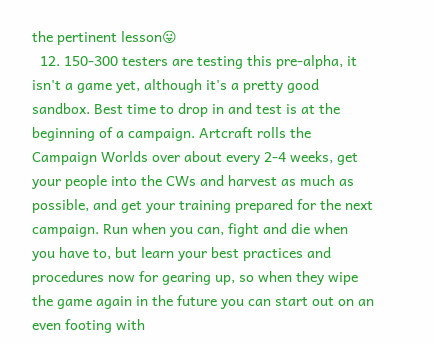the pertinent lesson😛
  12. 150-300 testers are testing this pre-alpha, it isn't a game yet, although it's a pretty good sandbox. Best time to drop in and test is at the beginning of a campaign. Artcraft rolls the Campaign Worlds over about every 2-4 weeks, get your people into the CWs and harvest as much as possible, and get your training prepared for the next campaign. Run when you can, fight and die when you have to, but learn your best practices and procedures now for gearing up, so when they wipe the game again in the future you can start out on an even footing with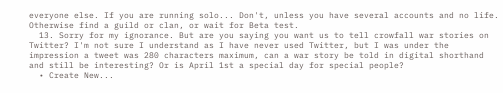everyone else. If you are running solo... Don't, unless you have several accounts and no life. Otherwise find a guild or clan, or wait for Beta test.
  13. Sorry for my ignorance. But are you saying you want us to tell crowfall war stories on Twitter? I'm not sure I understand as I have never used Twitter, but I was under the impression a tweet was 280 characters maximum, can a war story be told in digital shorthand and still be interesting? Or is April 1st a special day for special people?
  • Create New...